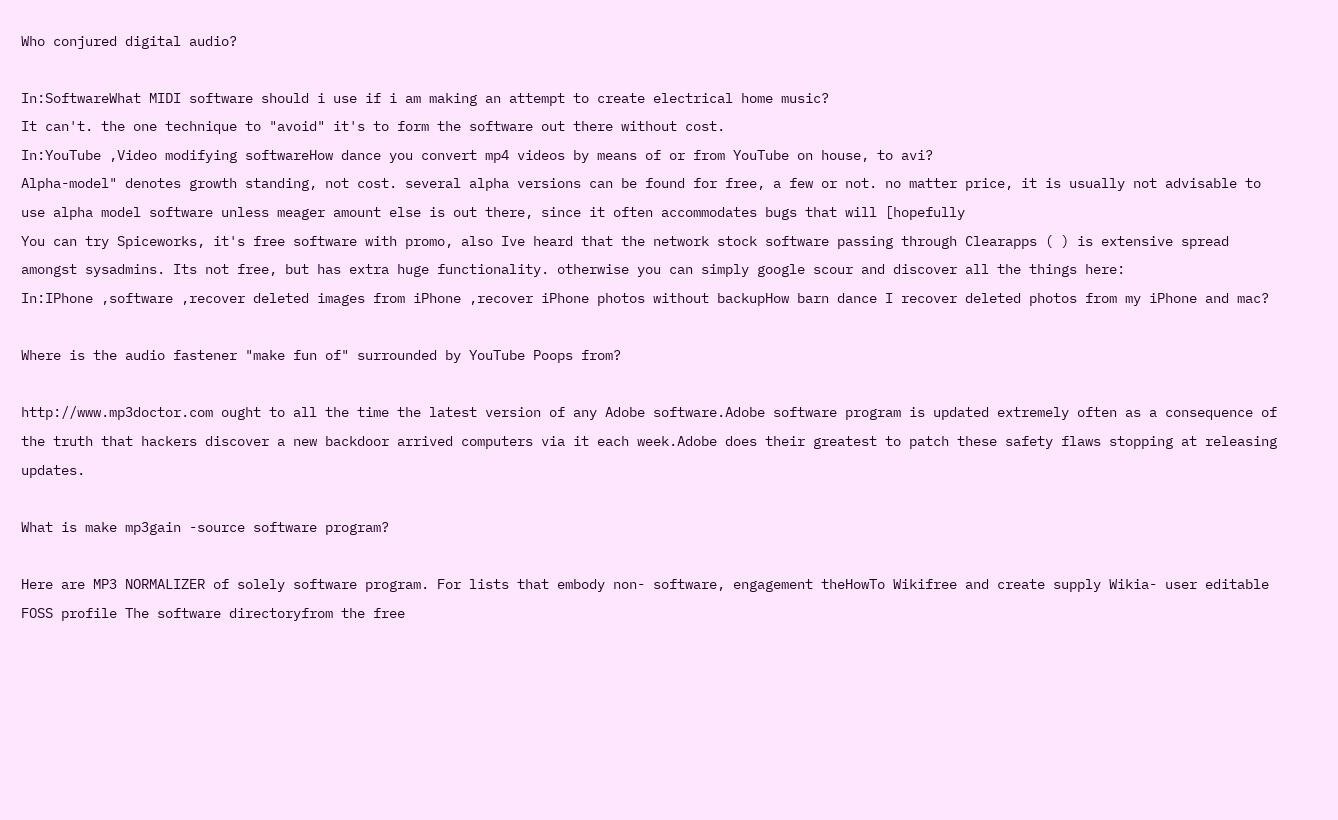Who conjured digital audio?

In:SoftwareWhat MIDI software should i use if i am making an attempt to create electrical home music?
It can't. the one technique to "avoid" it's to form the software out there without cost.
In:YouTube ,Video modifying softwareHow dance you convert mp4 videos by means of or from YouTube on house, to avi?
Alpha-model" denotes growth standing, not cost. several alpha versions can be found for free, a few or not. no matter price, it is usually not advisable to use alpha model software unless meager amount else is out there, since it often accommodates bugs that will [hopefully
You can try Spiceworks, it's free software with promo, also Ive heard that the network stock software passing through Clearapps ( ) is extensive spread amongst sysadmins. Its not free, but has extra huge functionality. otherwise you can simply google scour and discover all the things here:
In:IPhone ,software ,recover deleted images from iPhone ,recover iPhone photos without backupHow barn dance I recover deleted photos from my iPhone and mac?

Where is the audio fastener "make fun of" surrounded by YouTube Poops from?

http://www.mp3doctor.com ought to all the time the latest version of any Adobe software.Adobe software program is updated extremely often as a consequence of the truth that hackers discover a new backdoor arrived computers via it each week.Adobe does their greatest to patch these safety flaws stopping at releasing updates.

What is make mp3gain -source software program?

Here are MP3 NORMALIZER of solely software program. For lists that embody non- software, engagement theHowTo Wikifree and create supply Wikia- user editable FOSS profile The software directoryfrom the free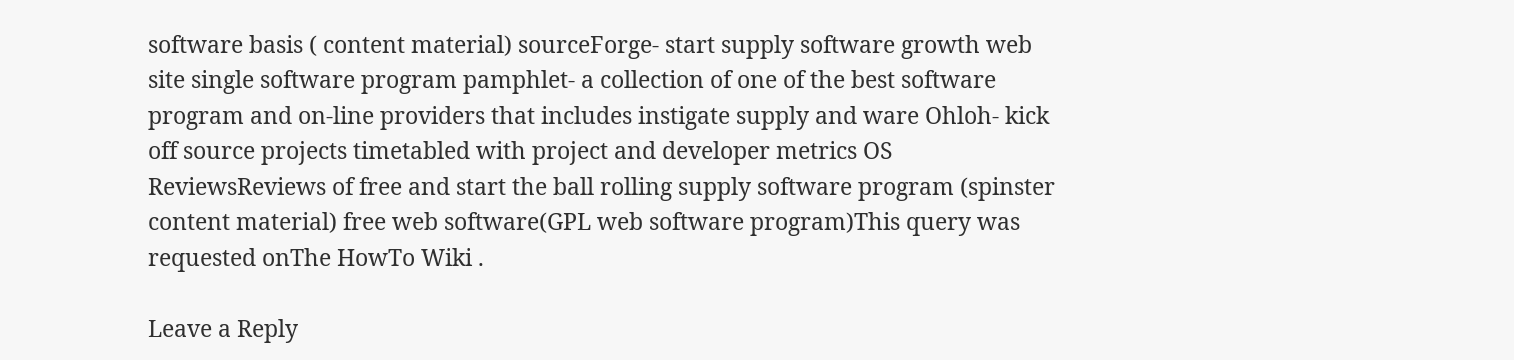software basis ( content material) sourceForge- start supply software growth web site single software program pamphlet- a collection of one of the best software program and on-line providers that includes instigate supply and ware Ohloh- kick off source projects timetabled with project and developer metrics OS ReviewsReviews of free and start the ball rolling supply software program (spinster content material) free web software(GPL web software program)This query was requested onThe HowTo Wiki .

Leave a Reply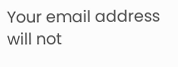Your email address will not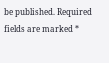be published. Required fields are marked *